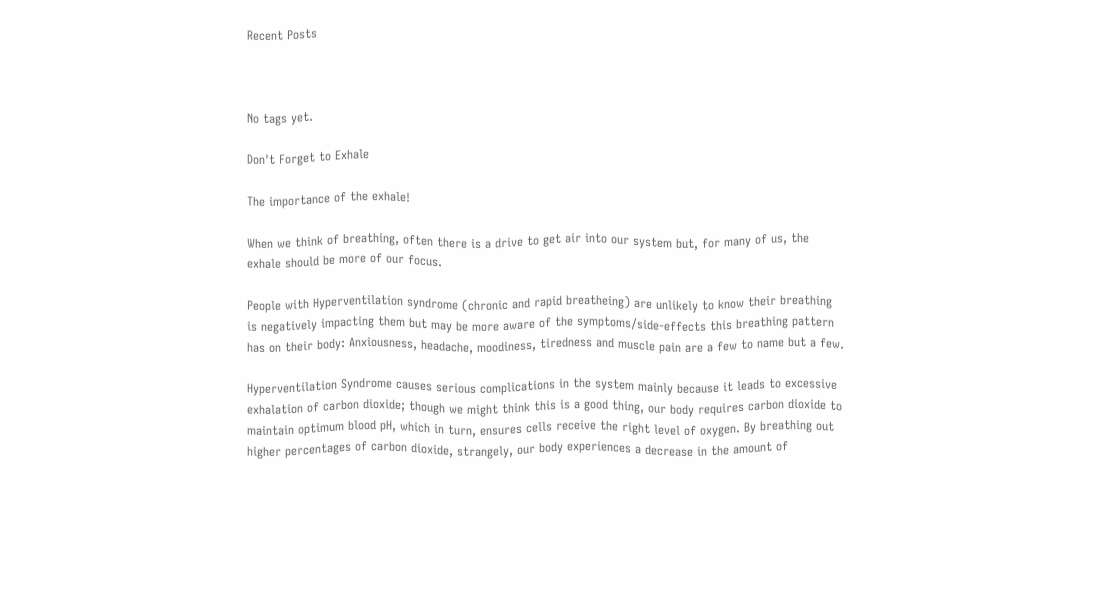Recent Posts



No tags yet.

Don't Forget to Exhale

The importance of the exhale!

When we think of breathing, often there is a drive to get air into our system but, for many of us, the exhale should be more of our focus.

People with Hyperventilation syndrome (chronic and rapid breatheing) are unlikely to know their breathing is negatively impacting them but may be more aware of the symptoms/side-effects this breathing pattern has on their body: Anxiousness, headache, moodiness, tiredness and muscle pain are a few to name but a few.

Hyperventilation Syndrome causes serious complications in the system mainly because it leads to excessive exhalation of carbon dioxide; though we might think this is a good thing, our body requires carbon dioxide to maintain optimum blood pH, which in turn, ensures cells receive the right level of oxygen. By breathing out higher percentages of carbon dioxide, strangely, our body experiences a decrease in the amount of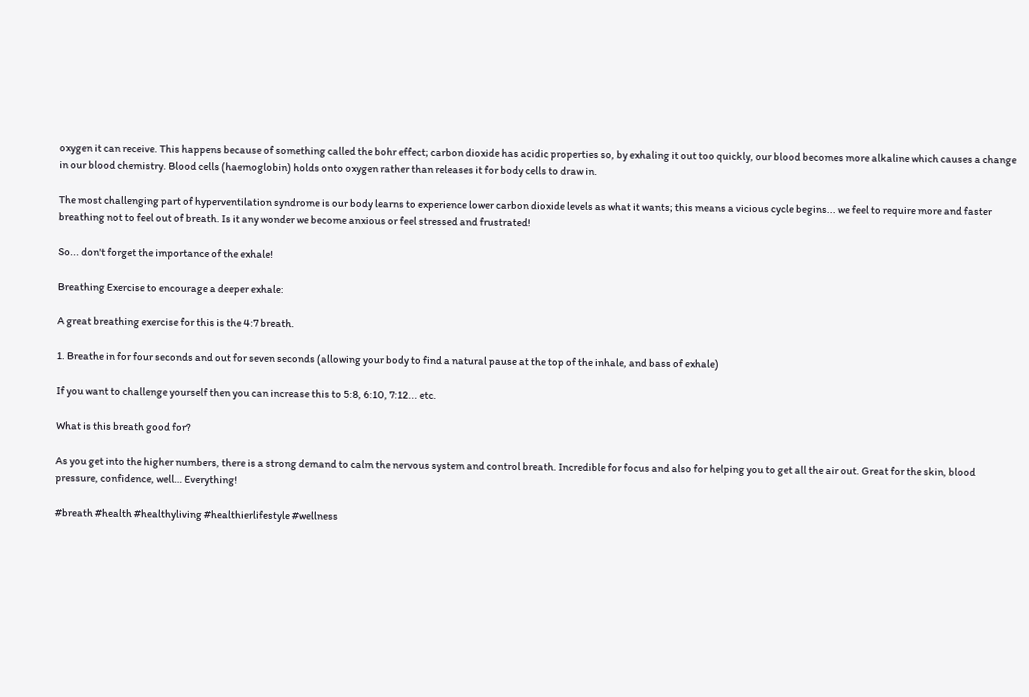oxygen it can receive. This happens because of something called the bohr effect; carbon dioxide has acidic properties so, by exhaling it out too quickly, our blood becomes more alkaline which causes a change in our blood chemistry. Blood cells (haemoglobin) holds onto oxygen rather than releases it for body cells to draw in.

The most challenging part of hyperventilation syndrome is our body learns to experience lower carbon dioxide levels as what it wants; this means a vicious cycle begins... we feel to require more and faster breathing not to feel out of breath. Is it any wonder we become anxious or feel stressed and frustrated!

So... don't forget the importance of the exhale!

Breathing Exercise to encourage a deeper exhale:

A great breathing exercise for this is the 4:7 breath.

1. Breathe in for four seconds and out for seven seconds (allowing your body to find a natural pause at the top of the inhale, and bass of exhale)

If you want to challenge yourself then you can increase this to 5:8, 6:10, 7:12... etc.

What is this breath good for?

As you get into the higher numbers, there is a strong demand to calm the nervous system and control breath. Incredible for focus and also for helping you to get all the air out. Great for the skin, blood pressure, confidence, well… Everything!

#breath #health #healthyliving #healthierlifestyle #wellness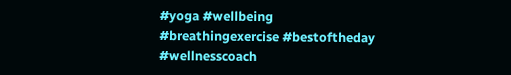#yoga #wellbeing #breathingexercise #bestoftheday #wellnesscoach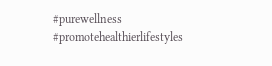#purewellness #promotehealthierlifestyles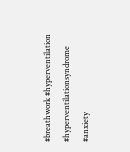#breathwork #hyperventilation #hyperventilationsyndrome #anxiety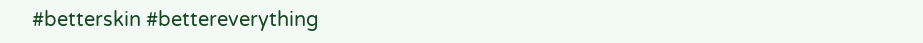#betterskin #bettereverything